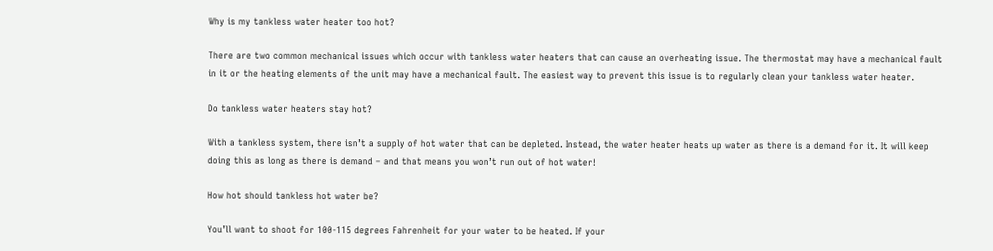Why is my tankless water heater too hot?

There are two common mechanical issues which occur with tankless water heaters that can cause an overheating issue. The thermostat may have a mechanical fault in it or the heating elements of the unit may have a mechanical fault. The easiest way to prevent this issue is to regularly clean your tankless water heater.

Do tankless water heaters stay hot?

With a tankless system, there isn’t a supply of hot water that can be depleted. Instead, the water heater heats up water as there is a demand for it. It will keep doing this as long as there is demand – and that means you won’t run out of hot water!

How hot should tankless hot water be?

You’ll want to shoot for 100-115 degrees Fahrenheit for your water to be heated. If your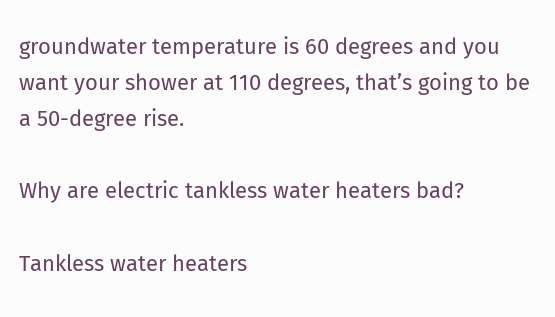groundwater temperature is 60 degrees and you want your shower at 110 degrees, that’s going to be a 50-degree rise.

Why are electric tankless water heaters bad?

Tankless water heaters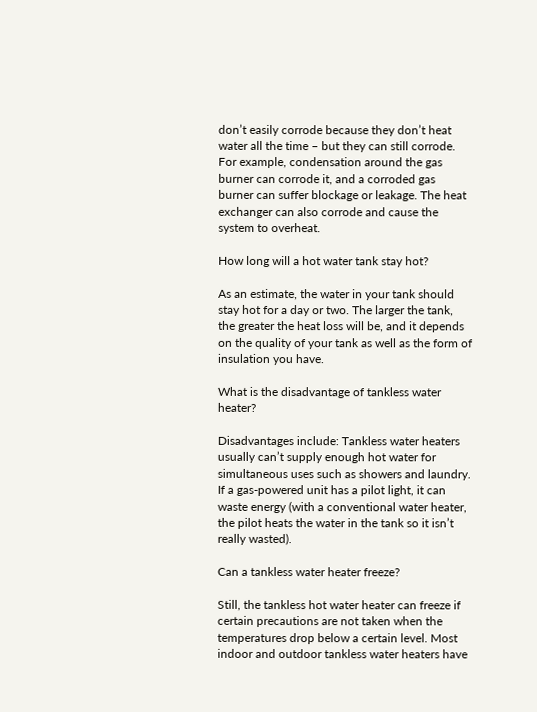don’t easily corrode because they don’t heat water all the time – but they can still corrode. For example, condensation around the gas burner can corrode it, and a corroded gas burner can suffer blockage or leakage. The heat exchanger can also corrode and cause the system to overheat.

How long will a hot water tank stay hot?

As an estimate, the water in your tank should stay hot for a day or two. The larger the tank, the greater the heat loss will be, and it depends on the quality of your tank as well as the form of insulation you have.

What is the disadvantage of tankless water heater?

Disadvantages include: Tankless water heaters usually can’t supply enough hot water for simultaneous uses such as showers and laundry. If a gas-powered unit has a pilot light, it can waste energy (with a conventional water heater, the pilot heats the water in the tank so it isn’t really wasted).

Can a tankless water heater freeze?

Still, the tankless hot water heater can freeze if certain precautions are not taken when the temperatures drop below a certain level. Most indoor and outdoor tankless water heaters have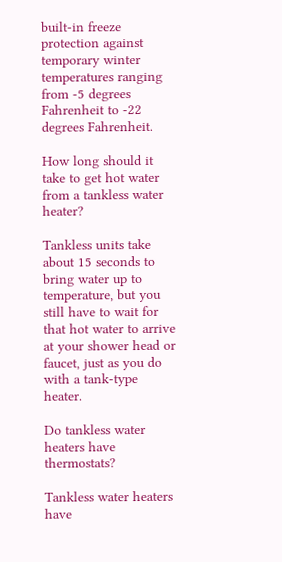built-in freeze protection against temporary winter temperatures ranging from -5 degrees Fahrenheit to -22 degrees Fahrenheit.

How long should it take to get hot water from a tankless water heater?

Tankless units take about 15 seconds to bring water up to temperature, but you still have to wait for that hot water to arrive at your shower head or faucet, just as you do with a tank-type heater.

Do tankless water heaters have thermostats?

Tankless water heaters have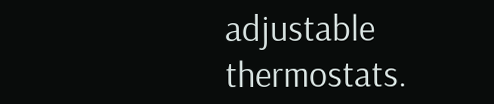adjustable thermostats.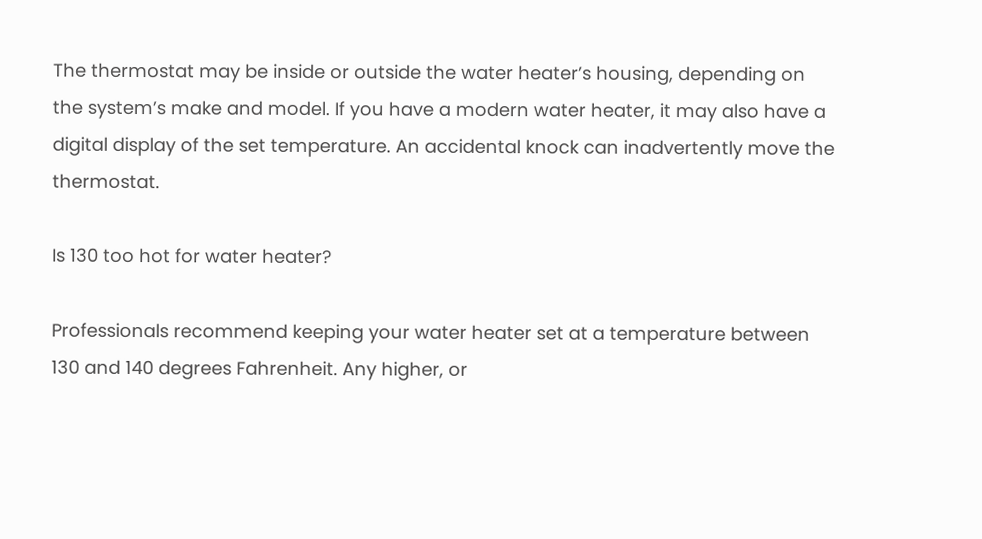The thermostat may be inside or outside the water heater’s housing, depending on the system’s make and model. If you have a modern water heater, it may also have a digital display of the set temperature. An accidental knock can inadvertently move the thermostat.

Is 130 too hot for water heater?

Professionals recommend keeping your water heater set at a temperature between 130 and 140 degrees Fahrenheit. Any higher, or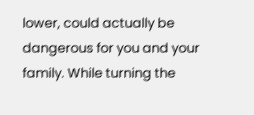lower, could actually be dangerous for you and your family. While turning the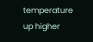temperature up higher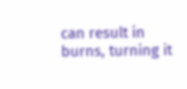can result in burns, turning it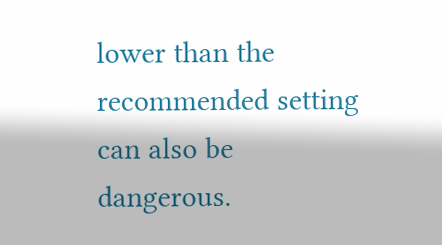lower than the recommended setting can also be dangerous.